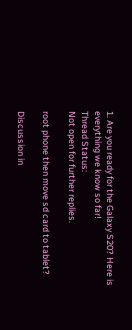1. Are you ready for the Galaxy S20? Here is everything we know so far!
Thread Status:
Not open for further replies.

root phone then move sd card to tablet?

Discussion in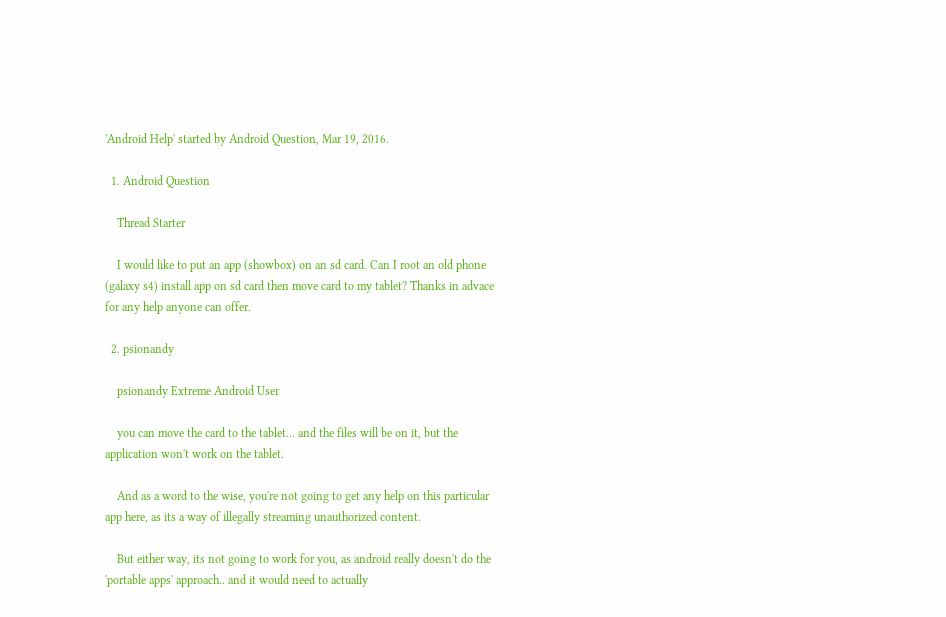'Android Help' started by Android Question, Mar 19, 2016.

  1. Android Question

    Thread Starter

    I would like to put an app (showbox) on an sd card. Can I root an old phone (galaxy s4) install app on sd card then move card to my tablet? Thanks in advace for any help anyone can offer.

  2. psionandy

    psionandy Extreme Android User

    you can move the card to the tablet... and the files will be on it, but the application won't work on the tablet.

    And as a word to the wise, you're not going to get any help on this particular app here, as its a way of illegally streaming unauthorized content.

    But either way, its not going to work for you, as android really doesn't do the 'portable apps' approach.. and it would need to actually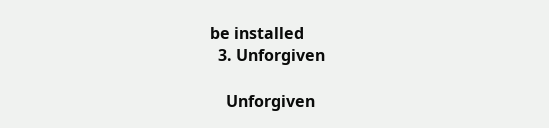be installed
  3. Unforgiven

    Unforgiven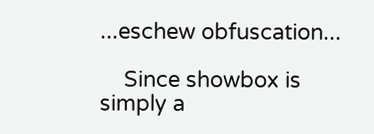...eschew obfuscation...

    Since showbox is simply a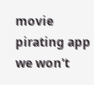movie pirating app we won't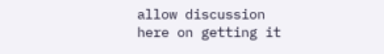allow discussion here on getting it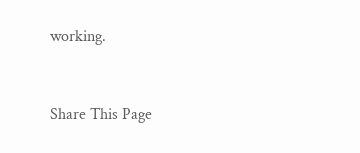working.


Share This Page